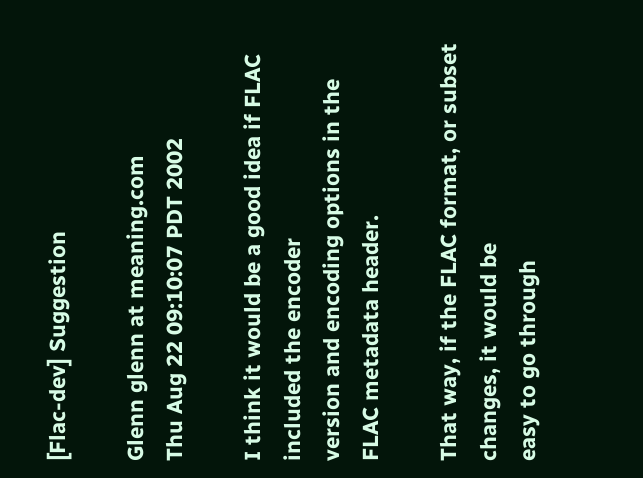[Flac-dev] Suggestion

Glenn glenn at meaning.com
Thu Aug 22 09:10:07 PDT 2002

I think it would be a good idea if FLAC included the encoder
version and encoding options in the FLAC metadata header.

That way, if the FLAC format, or subset changes, it would be
easy to go through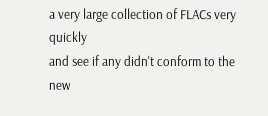a very large collection of FLACs very quickly
and see if any didn't conform to the new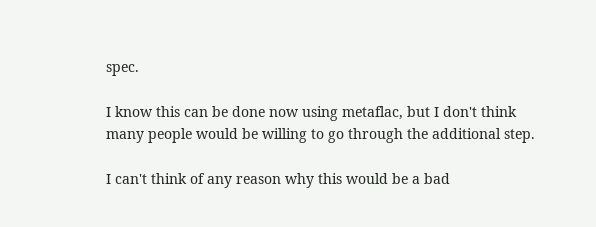spec.

I know this can be done now using metaflac, but I don't think
many people would be willing to go through the additional step.

I can't think of any reason why this would be a bad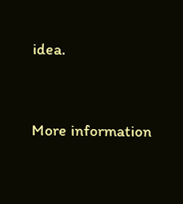idea.


More information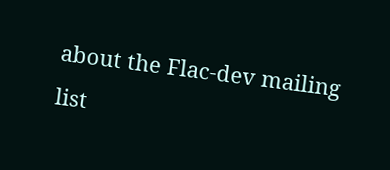about the Flac-dev mailing list